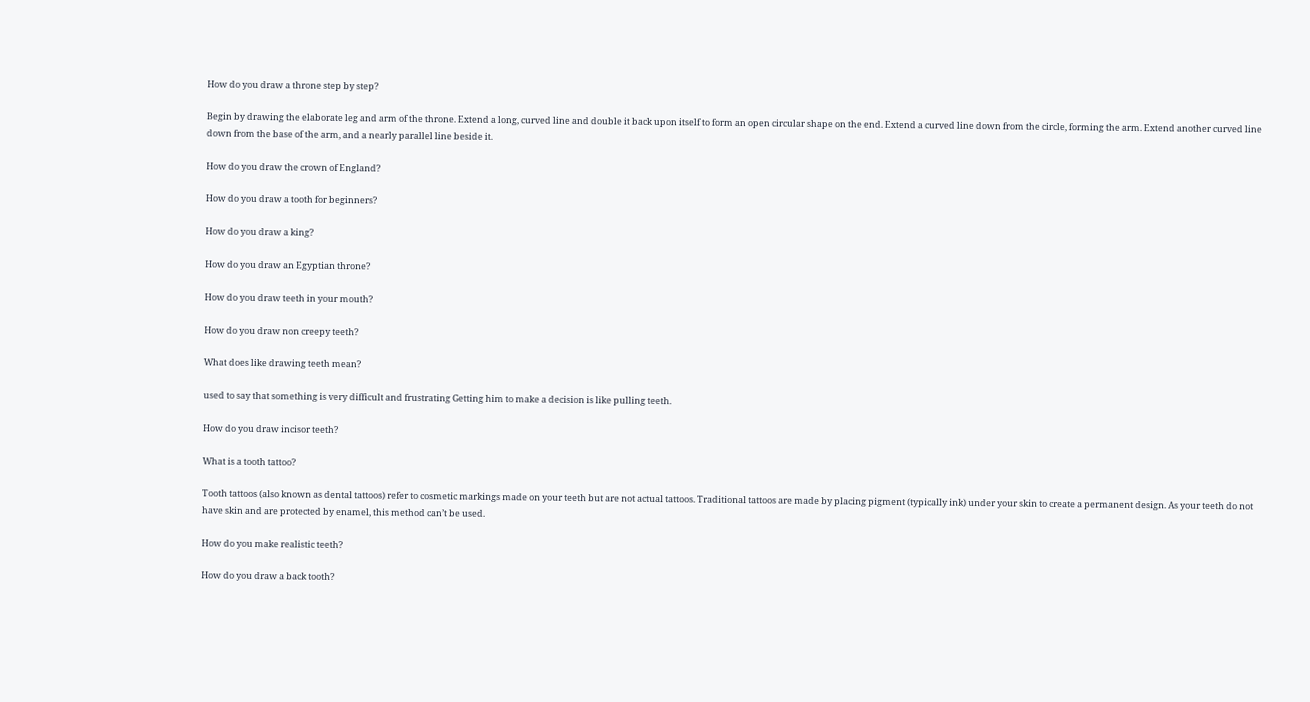How do you draw a throne step by step?

Begin by drawing the elaborate leg and arm of the throne. Extend a long, curved line and double it back upon itself to form an open circular shape on the end. Extend a curved line down from the circle, forming the arm. Extend another curved line down from the base of the arm, and a nearly parallel line beside it.

How do you draw the crown of England?

How do you draw a tooth for beginners?

How do you draw a king?

How do you draw an Egyptian throne?

How do you draw teeth in your mouth?

How do you draw non creepy teeth?

What does like drawing teeth mean?

used to say that something is very difficult and frustrating Getting him to make a decision is like pulling teeth.

How do you draw incisor teeth?

What is a tooth tattoo?

Tooth tattoos (also known as dental tattoos) refer to cosmetic markings made on your teeth but are not actual tattoos. Traditional tattoos are made by placing pigment (typically ink) under your skin to create a permanent design. As your teeth do not have skin and are protected by enamel, this method can’t be used.

How do you make realistic teeth?

How do you draw a back tooth?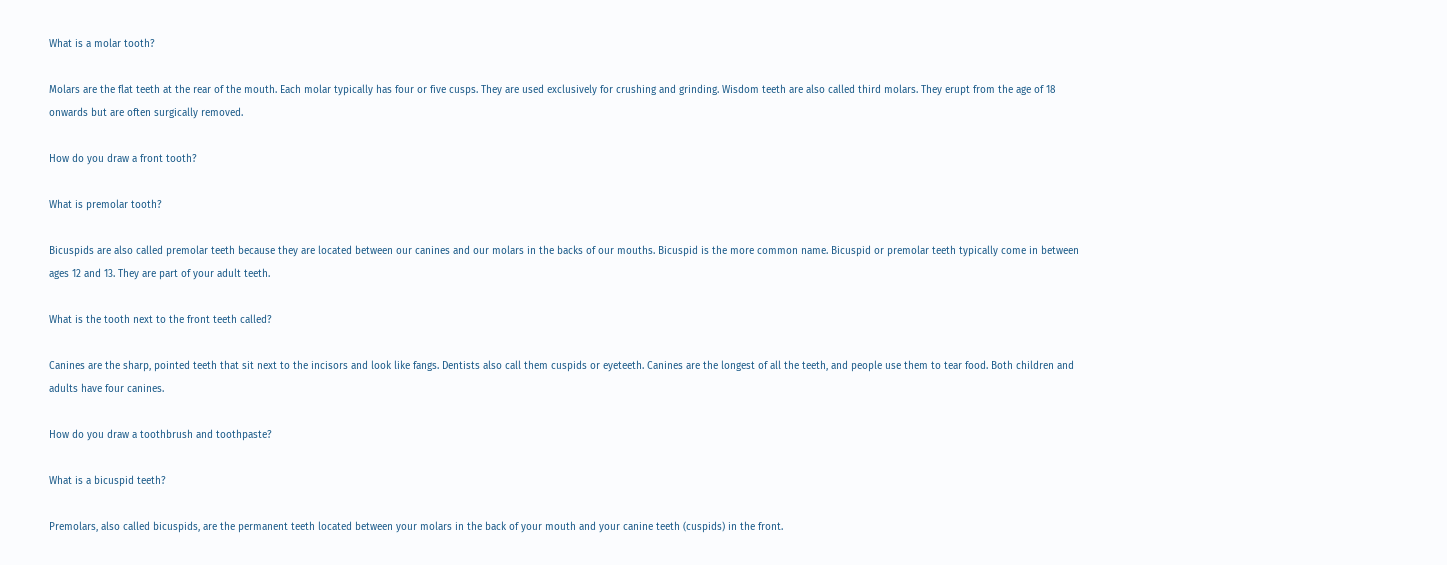What is a molar tooth?

Molars are the flat teeth at the rear of the mouth. Each molar typically has four or five cusps. They are used exclusively for crushing and grinding. Wisdom teeth are also called third molars. They erupt from the age of 18 onwards but are often surgically removed.

How do you draw a front tooth?

What is premolar tooth?

Bicuspids are also called premolar teeth because they are located between our canines and our molars in the backs of our mouths. Bicuspid is the more common name. Bicuspid or premolar teeth typically come in between ages 12 and 13. They are part of your adult teeth.

What is the tooth next to the front teeth called?

Canines are the sharp, pointed teeth that sit next to the incisors and look like fangs. Dentists also call them cuspids or eyeteeth. Canines are the longest of all the teeth, and people use them to tear food. Both children and adults have four canines.

How do you draw a toothbrush and toothpaste?

What is a bicuspid teeth?

Premolars, also called bicuspids, are the permanent teeth located between your molars in the back of your mouth and your canine teeth (cuspids) in the front.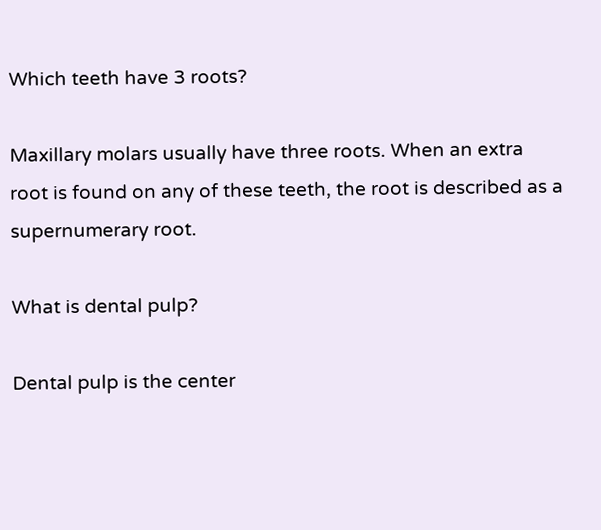Which teeth have 3 roots?

Maxillary molars usually have three roots. When an extra root is found on any of these teeth, the root is described as a supernumerary root.

What is dental pulp?

Dental pulp is the center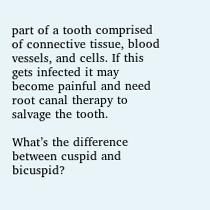part of a tooth comprised of connective tissue, blood vessels, and cells. If this gets infected it may become painful and need root canal therapy to salvage the tooth.

What’s the difference between cuspid and bicuspid?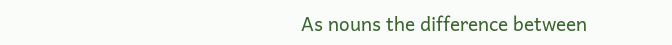As nouns the difference between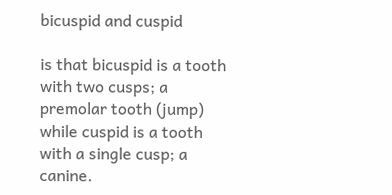bicuspid and cuspid

is that bicuspid is a tooth with two cusps; a premolar tooth (jump) while cuspid is a tooth with a single cusp; a canine.